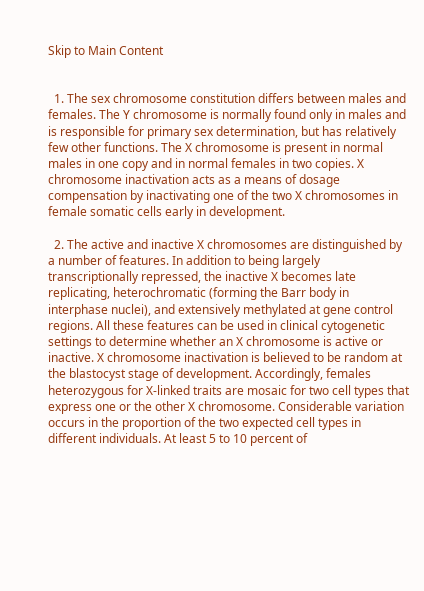Skip to Main Content


  1. The sex chromosome constitution differs between males and females. The Y chromosome is normally found only in males and is responsible for primary sex determination, but has relatively few other functions. The X chromosome is present in normal males in one copy and in normal females in two copies. X chromosome inactivation acts as a means of dosage compensation by inactivating one of the two X chromosomes in female somatic cells early in development.

  2. The active and inactive X chromosomes are distinguished by a number of features. In addition to being largely transcriptionally repressed, the inactive X becomes late replicating, heterochromatic (forming the Barr body in interphase nuclei), and extensively methylated at gene control regions. All these features can be used in clinical cytogenetic settings to determine whether an X chromosome is active or inactive. X chromosome inactivation is believed to be random at the blastocyst stage of development. Accordingly, females heterozygous for X-linked traits are mosaic for two cell types that express one or the other X chromosome. Considerable variation occurs in the proportion of the two expected cell types in different individuals. At least 5 to 10 percent of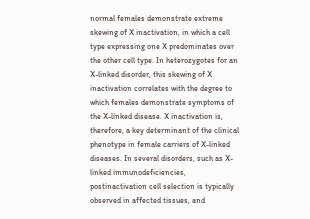normal females demonstrate extreme skewing of X inactivation, in which a cell type expressing one X predominates over the other cell type. In heterozygotes for an X-linked disorder, this skewing of X inactivation correlates with the degree to which females demonstrate symptoms of the X-linked disease. X inactivation is, therefore, a key determinant of the clinical phenotype in female carriers of X-linked diseases. In several disorders, such as X-linked immunodeficiencies, postinactivation cell selection is typically observed in affected tissues, and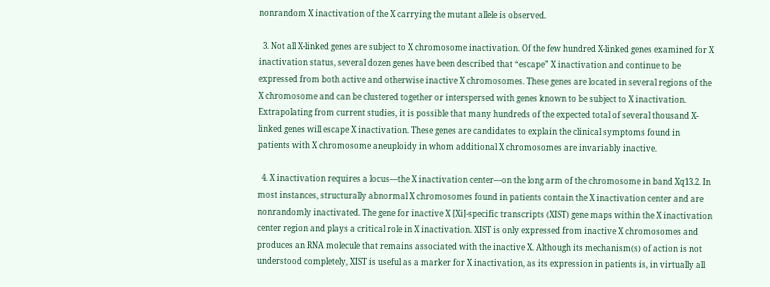nonrandom X inactivation of the X carrying the mutant allele is observed.

  3. Not all X-linked genes are subject to X chromosome inactivation. Of the few hundred X-linked genes examined for X inactivation status, several dozen genes have been described that “escape” X inactivation and continue to be expressed from both active and otherwise inactive X chromosomes. These genes are located in several regions of the X chromosome and can be clustered together or interspersed with genes known to be subject to X inactivation. Extrapolating from current studies, it is possible that many hundreds of the expected total of several thousand X-linked genes will escape X inactivation. These genes are candidates to explain the clinical symptoms found in patients with X chromosome aneuploidy in whom additional X chromosomes are invariably inactive.

  4. X inactivation requires a locus—the X inactivation center—on the long arm of the chromosome in band Xq13.2. In most instances, structurally abnormal X chromosomes found in patients contain the X inactivation center and are nonrandomly inactivated. The gene for inactive X [Xi]-specific transcripts (XIST) gene maps within the X inactivation center region and plays a critical role in X inactivation. XIST is only expressed from inactive X chromosomes and produces an RNA molecule that remains associated with the inactive X. Although its mechanism(s) of action is not understood completely, XIST is useful as a marker for X inactivation, as its expression in patients is, in virtually all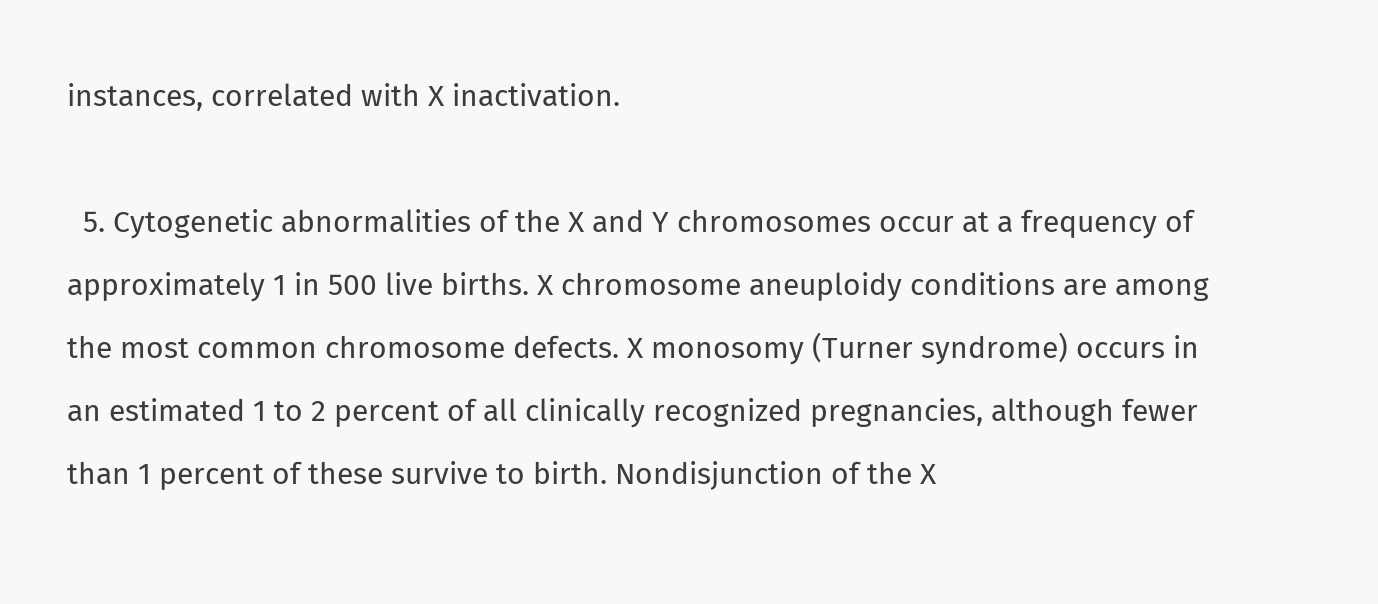instances, correlated with X inactivation.

  5. Cytogenetic abnormalities of the X and Y chromosomes occur at a frequency of approximately 1 in 500 live births. X chromosome aneuploidy conditions are among the most common chromosome defects. X monosomy (Turner syndrome) occurs in an estimated 1 to 2 percent of all clinically recognized pregnancies, although fewer than 1 percent of these survive to birth. Nondisjunction of the X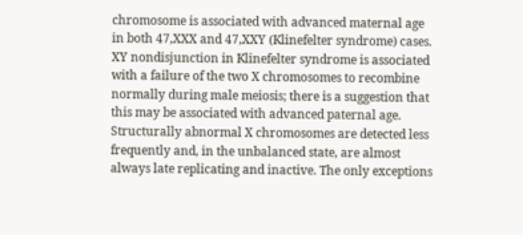chromosome is associated with advanced maternal age in both 47,XXX and 47,XXY (Klinefelter syndrome) cases. XY nondisjunction in Klinefelter syndrome is associated with a failure of the two X chromosomes to recombine normally during male meiosis; there is a suggestion that this may be associated with advanced paternal age. Structurally abnormal X chromosomes are detected less frequently and, in the unbalanced state, are almost always late replicating and inactive. The only exceptions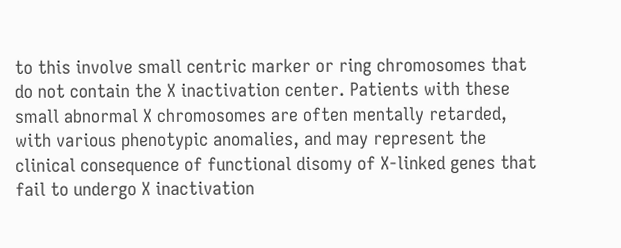to this involve small centric marker or ring chromosomes that do not contain the X inactivation center. Patients with these small abnormal X chromosomes are often mentally retarded, with various phenotypic anomalies, and may represent the clinical consequence of functional disomy of X-linked genes that fail to undergo X inactivation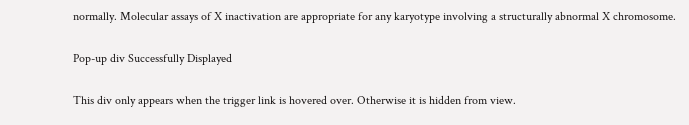normally. Molecular assays of X inactivation are appropriate for any karyotype involving a structurally abnormal X chromosome.

Pop-up div Successfully Displayed

This div only appears when the trigger link is hovered over. Otherwise it is hidden from view.